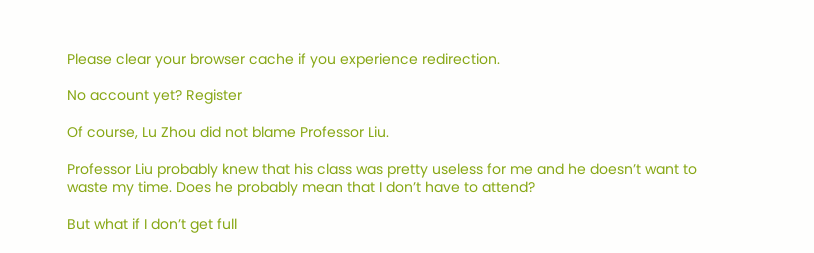Please clear your browser cache if you experience redirection.

No account yet? Register

Of course, Lu Zhou did not blame Professor Liu.

Professor Liu probably knew that his class was pretty useless for me and he doesn’t want to waste my time. Does he probably mean that I don’t have to attend?

But what if I don’t get full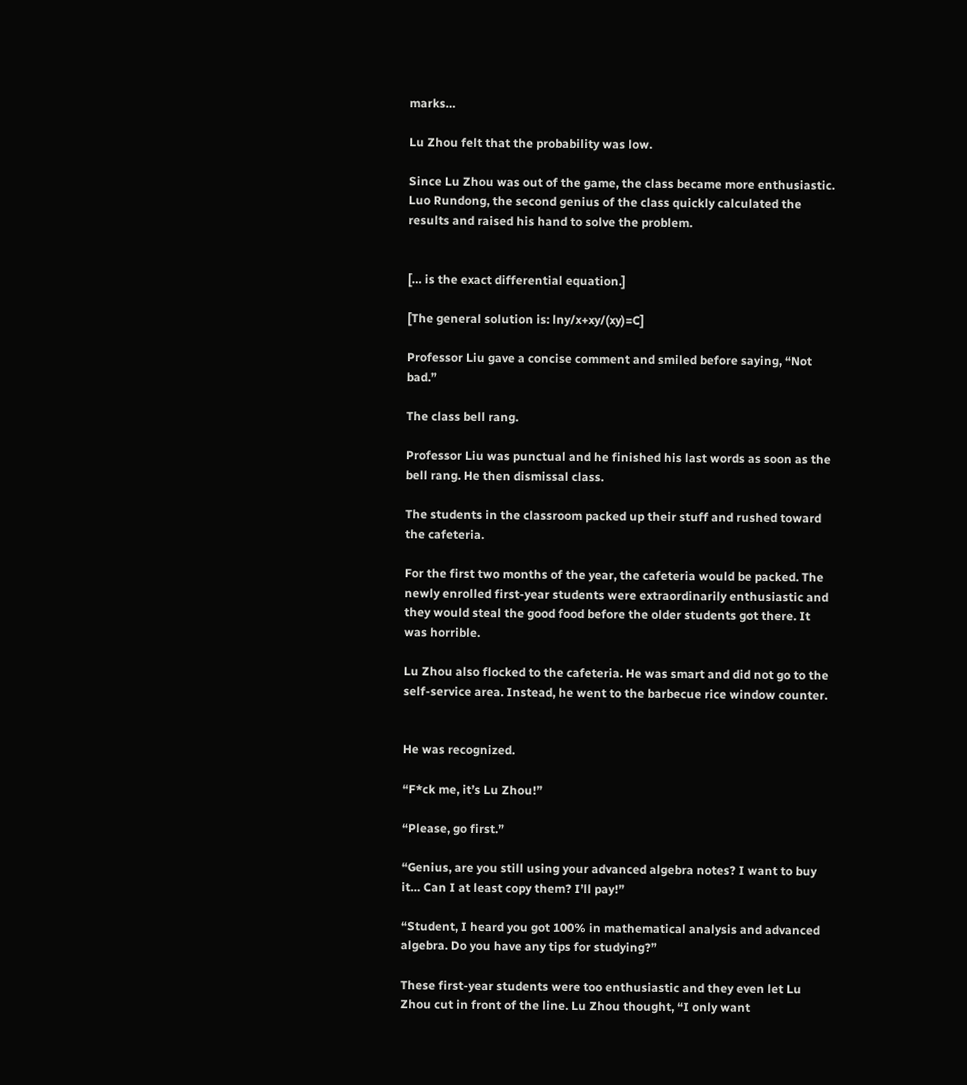marks…

Lu Zhou felt that the probability was low.

Since Lu Zhou was out of the game, the class became more enthusiastic. Luo Rundong, the second genius of the class quickly calculated the results and raised his hand to solve the problem.


[… is the exact differential equation.]

[The general solution is: lny/x+xy/(xy)=C]

Professor Liu gave a concise comment and smiled before saying, “Not bad.”

The class bell rang.

Professor Liu was punctual and he finished his last words as soon as the bell rang. He then dismissal class.

The students in the classroom packed up their stuff and rushed toward the cafeteria.

For the first two months of the year, the cafeteria would be packed. The newly enrolled first-year students were extraordinarily enthusiastic and they would steal the good food before the older students got there. It was horrible.

Lu Zhou also flocked to the cafeteria. He was smart and did not go to the self-service area. Instead, he went to the barbecue rice window counter.


He was recognized.

“F*ck me, it’s Lu Zhou!”

“Please, go first.”

“Genius, are you still using your advanced algebra notes? I want to buy it… Can I at least copy them? I’ll pay!”

“Student, I heard you got 100% in mathematical analysis and advanced algebra. Do you have any tips for studying?”

These first-year students were too enthusiastic and they even let Lu Zhou cut in front of the line. Lu Zhou thought, “I only want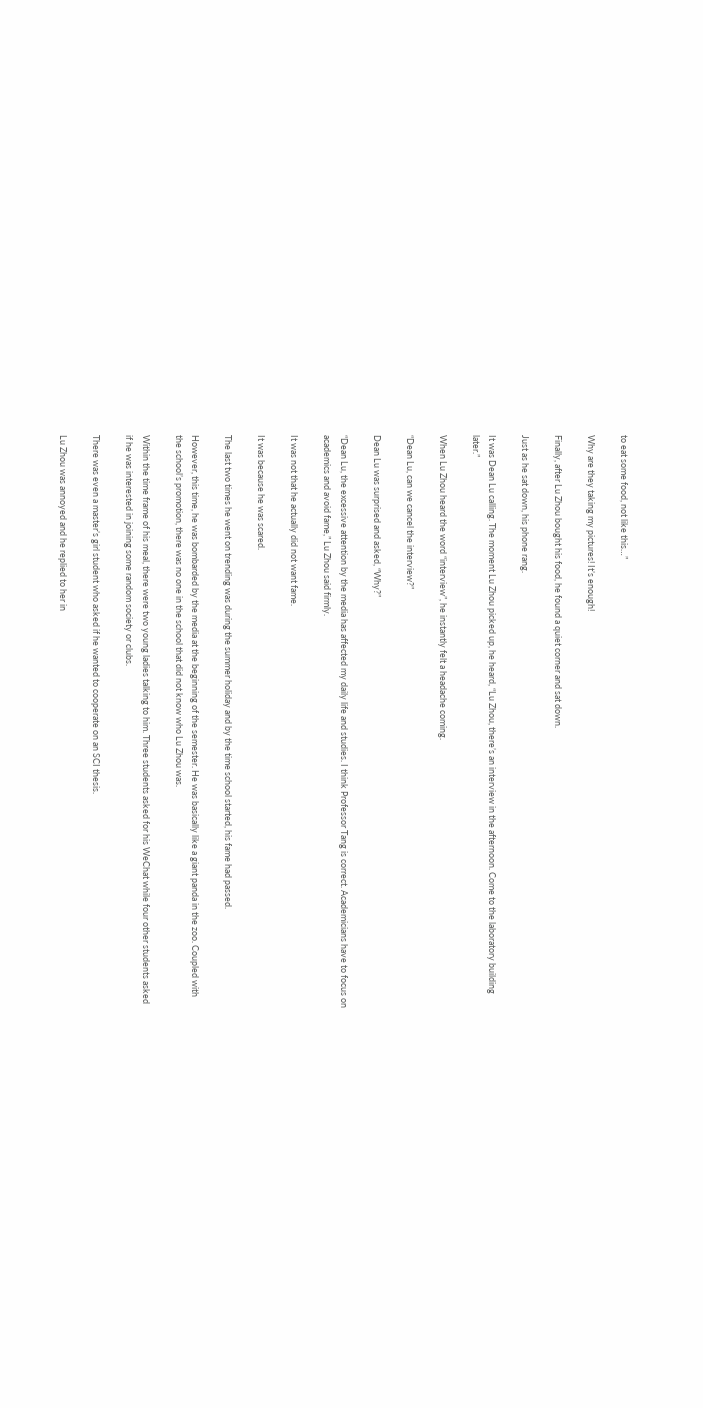to eat some food, not like this…”

Why are they taking my pictures! It’s enough!

Finally, after Lu Zhou bought his food, he found a quiet corner and sat down.

Just as he sat down, his phone rang.

It was Dean Lu calling. The moment Lu Zhou picked up, he heard, “Lu Zhou, there’s an interview in the afternoon. Come to the laboratory building later.”

When Lu Zhou heard the word “interview”, he instantly felt a headache coming.

“Dean Lu, can we cancel the interview?”

Dean Lu was surprised and asked, “Why?”

“Dean Lu, the excessive attention by the media has affected my daily life and studies. I think Professor Tang is correct. Academicians have to focus on academics and avoid fame,” Lu Zhou said firmly.

It was not that he actually did not want fame.

It was because he was scared.

The last two times he went on trending was during the summer holiday and by the time school started, his fame had passed.

However, this time, he was bombarded by the media at the beginning of the semester. He was basically like a giant panda in the zoo. Coupled with the school’s promotion, there was no one in the school that did not know who Lu Zhou was.

Within the time frame of his meal, there were two young ladies talking to him. Three students asked for his WeChat while four other students asked if he was interested in joining some random society or clubs.

There was even a master’s girl student who asked if he wanted to cooperate on an SCI thesis.

Lu Zhou was annoyed and he replied to her in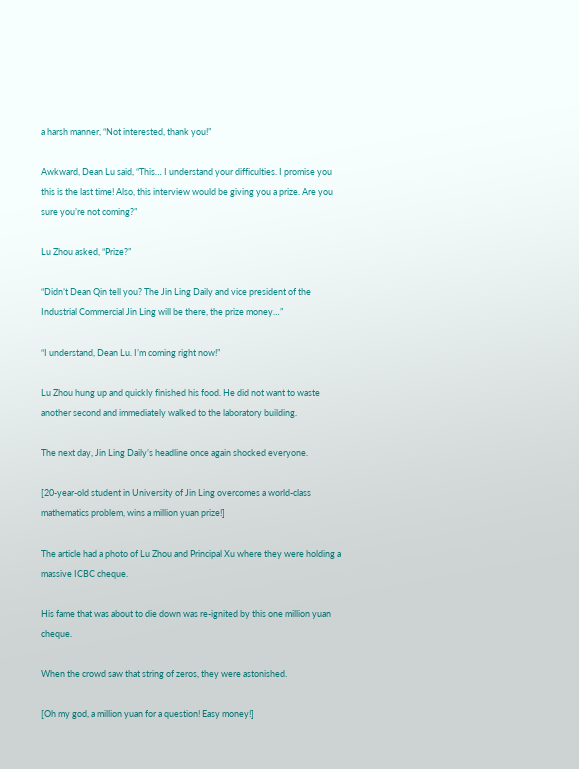a harsh manner, “Not interested, thank you!”

Awkward, Dean Lu said, “This… I understand your difficulties. I promise you this is the last time! Also, this interview would be giving you a prize. Are you sure you’re not coming?”

Lu Zhou asked, “Prize?”

“Didn’t Dean Qin tell you? The Jin Ling Daily and vice president of the Industrial Commercial Jin Ling will be there, the prize money…”

“I understand, Dean Lu. I’m coming right now!”

Lu Zhou hung up and quickly finished his food. He did not want to waste another second and immediately walked to the laboratory building.

The next day, Jin Ling Daily’s headline once again shocked everyone.

[20-year-old student in University of Jin Ling overcomes a world-class mathematics problem, wins a million yuan prize!]

The article had a photo of Lu Zhou and Principal Xu where they were holding a massive ICBC cheque.

His fame that was about to die down was re-ignited by this one million yuan cheque.

When the crowd saw that string of zeros, they were astonished.

[Oh my god, a million yuan for a question! Easy money!]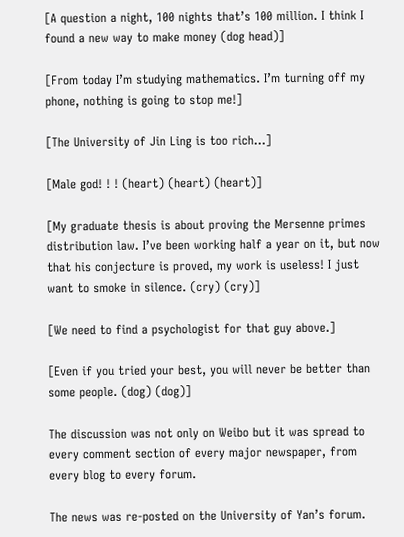[A question a night, 100 nights that’s 100 million. I think I found a new way to make money (dog head)]

[From today I’m studying mathematics. I’m turning off my phone, nothing is going to stop me!]

[The University of Jin Ling is too rich…]

[Male god! ! ! (heart) (heart) (heart)]

[My graduate thesis is about proving the Mersenne primes distribution law. I’ve been working half a year on it, but now that his conjecture is proved, my work is useless! I just want to smoke in silence. (cry) (cry)]

[We need to find a psychologist for that guy above.]

[Even if you tried your best, you will never be better than some people. (dog) (dog)]

The discussion was not only on Weibo but it was spread to every comment section of every major newspaper, from every blog to every forum.

The news was re-posted on the University of Yan’s forum.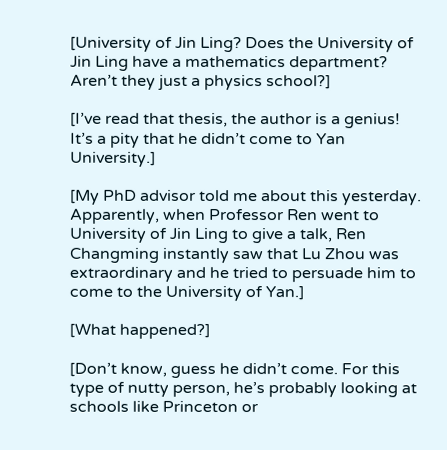[University of Jin Ling? Does the University of Jin Ling have a mathematics department? Aren’t they just a physics school?]

[I’ve read that thesis, the author is a genius! It’s a pity that he didn’t come to Yan University.]

[My PhD advisor told me about this yesterday. Apparently, when Professor Ren went to University of Jin Ling to give a talk, Ren Changming instantly saw that Lu Zhou was extraordinary and he tried to persuade him to come to the University of Yan.]

[What happened?]

[Don’t know, guess he didn’t come. For this type of nutty person, he’s probably looking at schools like Princeton or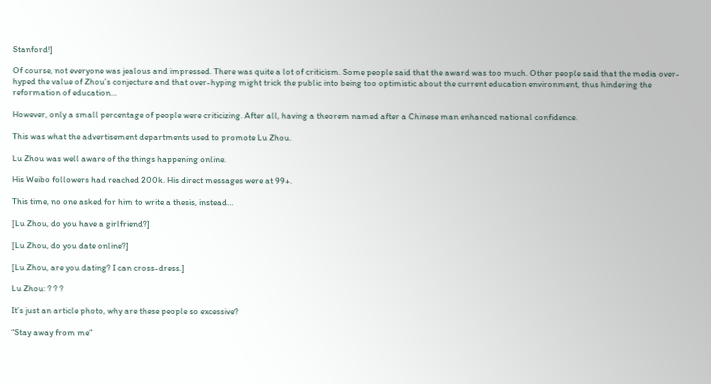Stanford!]

Of course, not everyone was jealous and impressed. There was quite a lot of criticism. Some people said that the award was too much. Other people said that the media over-hyped the value of Zhou’s conjecture and that over-hyping might trick the public into being too optimistic about the current education environment, thus hindering the reformation of education…

However, only a small percentage of people were criticizing. After all, having a theorem named after a Chinese man enhanced national confidence.

This was what the advertisement departments used to promote Lu Zhou.

Lu Zhou was well aware of the things happening online.

His Weibo followers had reached 200k. His direct messages were at 99+.

This time, no one asked for him to write a thesis, instead…

[Lu Zhou, do you have a girlfriend?]

[Lu Zhou, do you date online?]

[Lu Zhou, are you dating? I can cross-dress.]

Lu Zhou: ? ? ?

It’s just an article photo, why are these people so excessive?

“Stay away from me”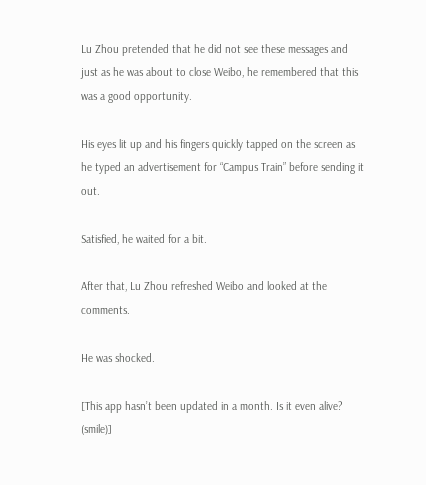Lu Zhou pretended that he did not see these messages and just as he was about to close Weibo, he remembered that this was a good opportunity.

His eyes lit up and his fingers quickly tapped on the screen as he typed an advertisement for “Campus Train” before sending it out.

Satisfied, he waited for a bit.

After that, Lu Zhou refreshed Weibo and looked at the comments.

He was shocked.

[This app hasn’t been updated in a month. Is it even alive? (smile)]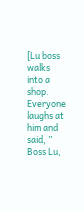[Lu boss walks into a shop. Everyone laughs at him and said, ” Boss Lu,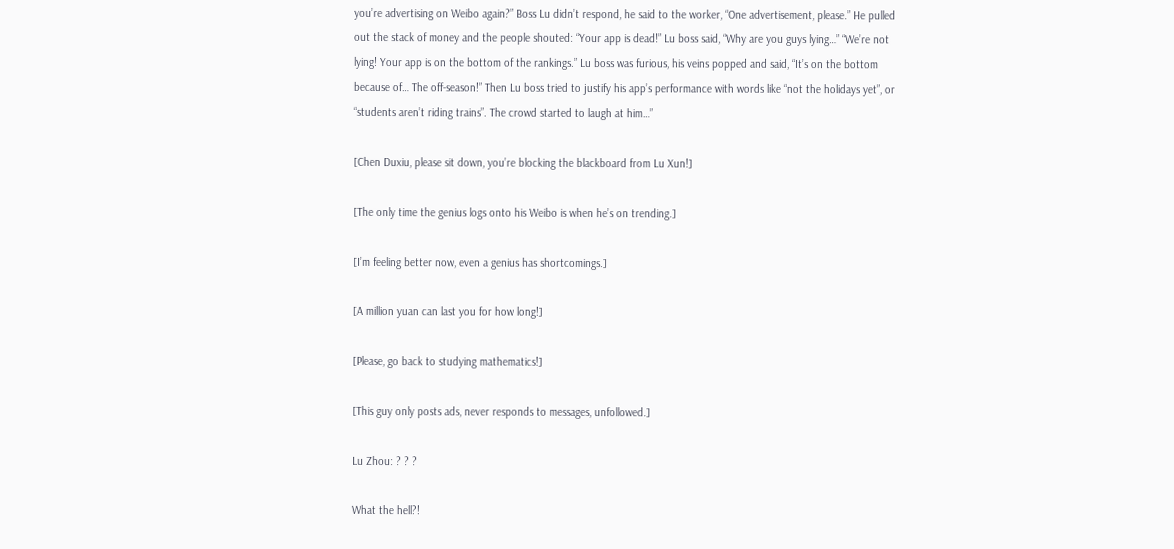you’re advertising on Weibo again?” Boss Lu didn’t respond, he said to the worker, “One advertisement, please.” He pulled out the stack of money and the people shouted: “Your app is dead!” Lu boss said, “Why are you guys lying…” “We’re not lying! Your app is on the bottom of the rankings.” Lu boss was furious, his veins popped and said, “It’s on the bottom because of… The off-season!” Then Lu boss tried to justify his app’s performance with words like “not the holidays yet”, or “students aren’t riding trains”. The crowd started to laugh at him…”

[Chen Duxiu, please sit down, you’re blocking the blackboard from Lu Xun!]

[The only time the genius logs onto his Weibo is when he’s on trending.]

[I’m feeling better now, even a genius has shortcomings.]

[A million yuan can last you for how long!]

[Please, go back to studying mathematics!]

[This guy only posts ads, never responds to messages, unfollowed.]

Lu Zhou: ? ? ?

What the hell?!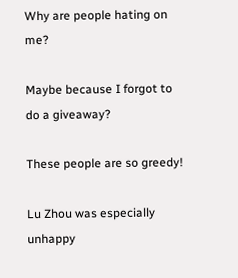Why are people hating on me?

Maybe because I forgot to do a giveaway?

These people are so greedy!

Lu Zhou was especially unhappy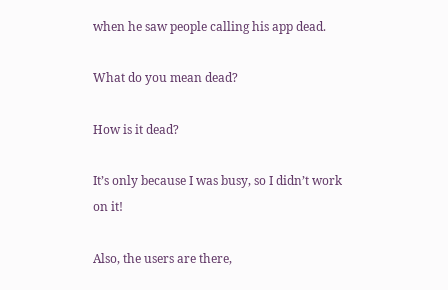when he saw people calling his app dead.

What do you mean dead?

How is it dead?

It’s only because I was busy, so I didn’t work on it!

Also, the users are there,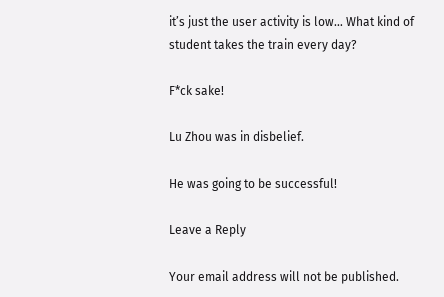it’s just the user activity is low… What kind of student takes the train every day?

F*ck sake!

Lu Zhou was in disbelief.

He was going to be successful!

Leave a Reply

Your email address will not be published.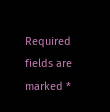Required fields are marked *